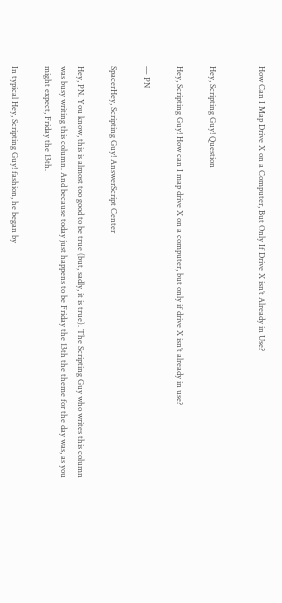How Can I Map Drive X on a Computer, But Only If Drive X isn’t Already in Use?


Hey, Scripting Guy! Question

Hey, Scripting Guy! How can I map drive X on a computer, but only if drive X isn’t already in use?

— PN

SpacerHey, Scripting Guy! AnswerScript Center

Hey, PN. You know, this is almost too good to be true (but, sadly, it is true). The Scripting Guy who writes this column was busy writing this column. And because today just happens to be Friday the 13th the theme for the day was, as you might expect, Friday the 13th.

In typical Hey, Scripting Guy! fashion, he began by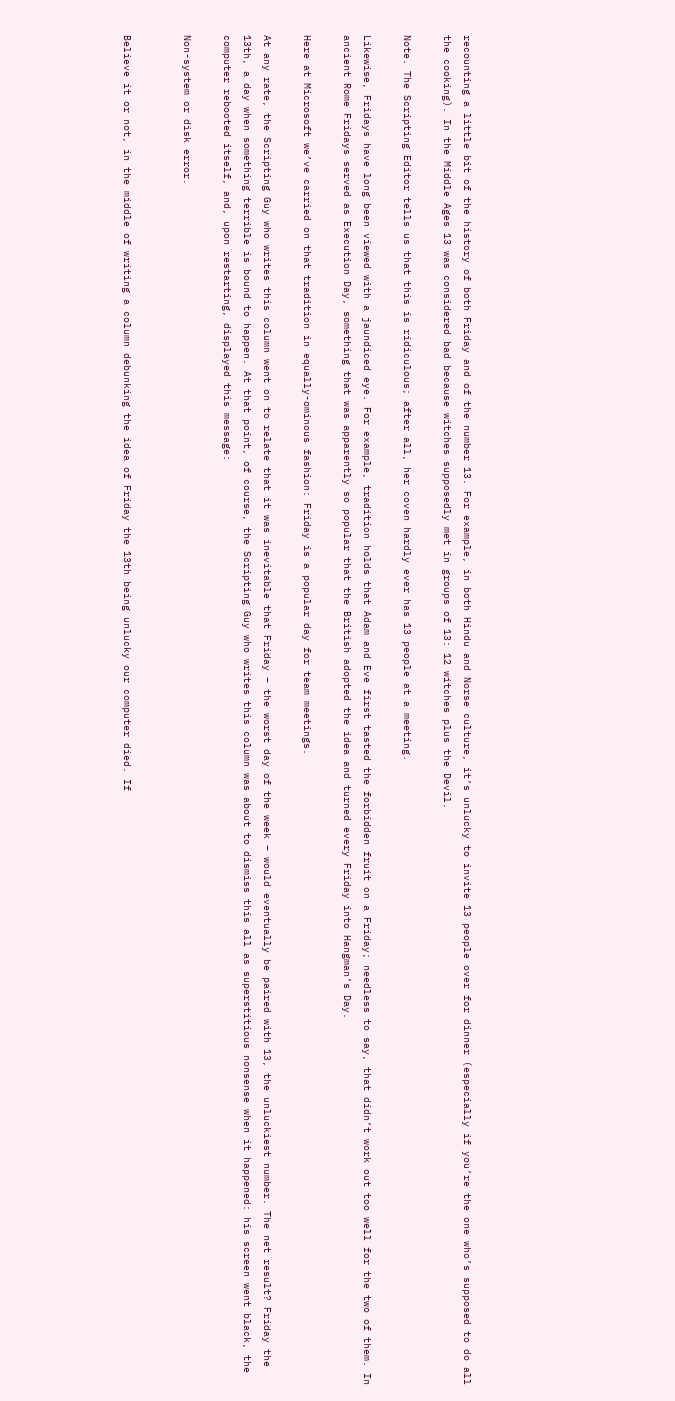recounting a little bit of the history of both Friday and of the number 13. For example, in both Hindu and Norse culture, it’s unlucky to invite 13 people over for dinner (especially if you’re the one who’s supposed to do all the cooking). In the Middle Ages 13 was considered bad because witches supposedly met in groups of 13: 12 witches plus the Devil.

Note. The Scripting Editor tells us that this is ridiculous; after all, her coven hardly ever has 13 people at a meeting.

Likewise, Fridays have long been viewed with a jaundiced eye. For example, tradition holds that Adam and Eve first tasted the forbidden fruit on a Friday; needless to say, that didn’t work out too well for the two of them. In ancient Rome Fridays served as Execution Day, something that was apparently so popular that the British adopted the idea and turned every Friday into Hangman’s Day.

Here at Microsoft we’ve carried on that tradition in equally-ominous fashion: Friday is a popular day for team meetings.

At any rate, the Scripting Guy who writes this column went on to relate that it was inevitable that Friday – the worst day of the week – would eventually be paired with 13, the unluckiest number. The net result? Friday the 13th, a day when something terrible is bound to happen. At that point, of course, the Scripting Guy who writes this column was about to dismiss this all as superstitious nonsense when it happened: his screen went black, the computer rebooted itself, and, upon restarting, displayed this message:

Non-system or disk error.


Believe it or not, in the middle of writing a column debunking the idea of Friday the 13th being unlucky our computer died. If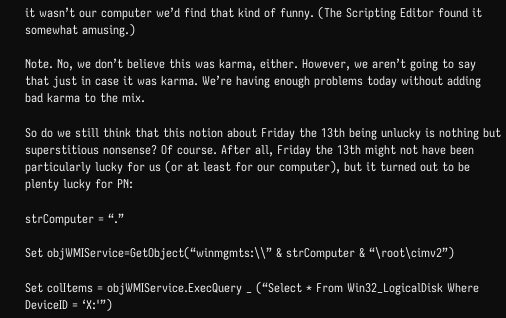it wasn’t our computer we’d find that kind of funny. (The Scripting Editor found it somewhat amusing.)

Note. No, we don’t believe this was karma, either. However, we aren’t going to say that just in case it was karma. We’re having enough problems today without adding bad karma to the mix.

So do we still think that this notion about Friday the 13th being unlucky is nothing but superstitious nonsense? Of course. After all, Friday the 13th might not have been particularly lucky for us (or at least for our computer), but it turned out to be plenty lucky for PN:

strComputer = “.”

Set objWMIService=GetObject(“winmgmts:\\” & strComputer & “\root\cimv2”)

Set colItems = objWMIService.ExecQuery _ (“Select * From Win32_LogicalDisk Where DeviceID = ‘X:'”)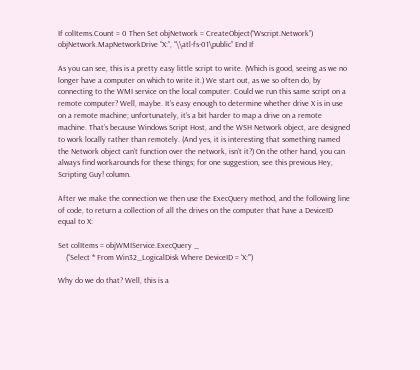If colItems.Count = 0 Then Set objNetwork = CreateObject(“Wscript.Network”) objNetwork.MapNetworkDrive “X:”, “\\atl-fs-01\public” End If

As you can see, this is a pretty easy little script to write. (Which is good, seeing as we no longer have a computer on which to write it.) We start out, as we so often do, by connecting to the WMI service on the local computer. Could we run this same script on a remote computer? Well, maybe. It’s easy enough to determine whether drive X is in use on a remote machine; unfortunately, it’s a bit harder to map a drive on a remote machine. That’s because Windows Script Host, and the WSH Network object, are designed to work locally rather than remotely. (And yes, it is interesting that something named the Network object can’t function over the network, isn’t it?) On the other hand, you can always find workarounds for these things; for one suggestion, see this previous Hey, Scripting Guy! column.

After we make the connection we then use the ExecQuery method, and the following line of code, to return a collection of all the drives on the computer that have a DeviceID equal to X:

Set colItems = objWMIService.ExecQuery _
    (“Select * From Win32_LogicalDisk Where DeviceID = ‘X:'”)

Why do we do that? Well, this is a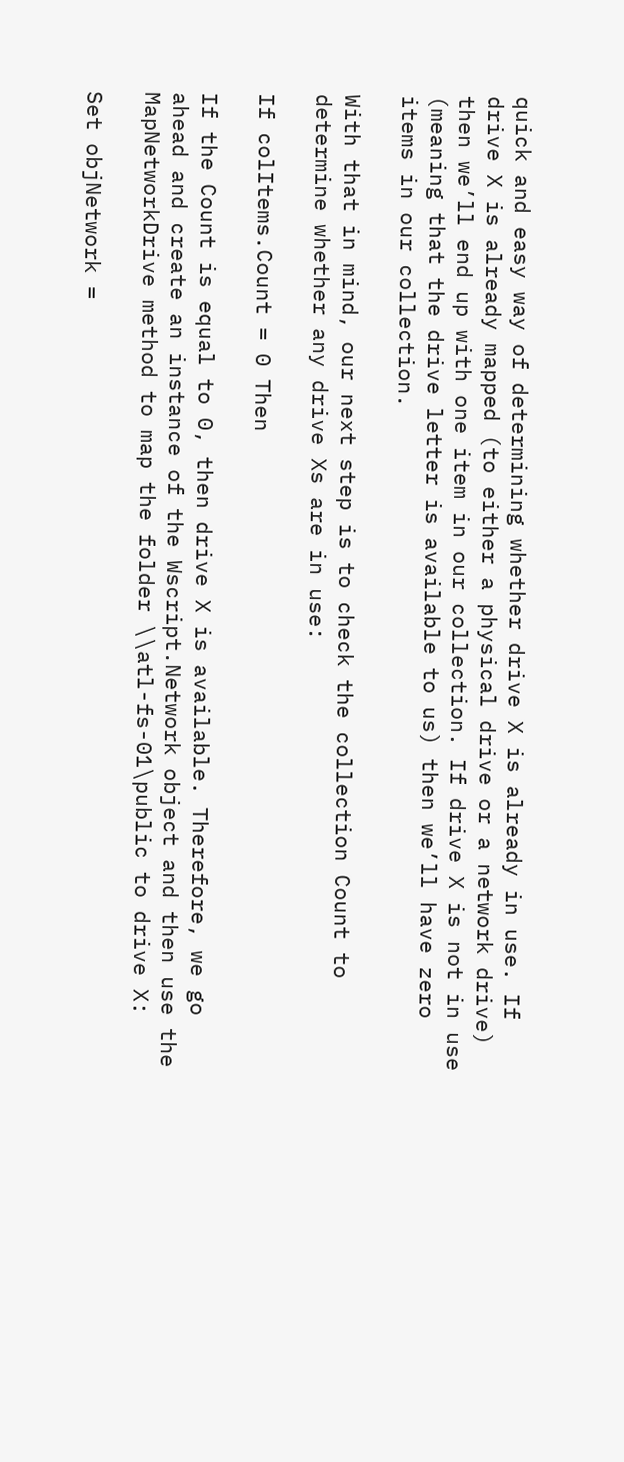quick and easy way of determining whether drive X is already in use. If drive X is already mapped (to either a physical drive or a network drive) then we’ll end up with one item in our collection. If drive X is not in use (meaning that the drive letter is available to us) then we’ll have zero items in our collection.

With that in mind, our next step is to check the collection Count to determine whether any drive Xs are in use:

If colItems.Count = 0 Then

If the Count is equal to 0, then drive X is available. Therefore, we go ahead and create an instance of the Wscript.Network object and then use the MapNetworkDrive method to map the folder \\atl-fs-01\public to drive X:

Set objNetwork =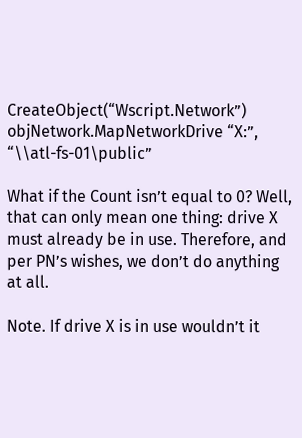CreateObject(“Wscript.Network”)
objNetwork.MapNetworkDrive “X:”, “\\atl-fs-01\public”

What if the Count isn’t equal to 0? Well, that can only mean one thing: drive X must already be in use. Therefore, and per PN’s wishes, we don’t do anything at all.

Note. If drive X is in use wouldn’t it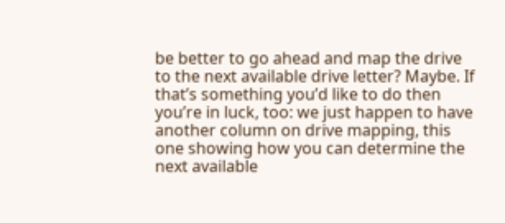be better to go ahead and map the drive to the next available drive letter? Maybe. If that’s something you’d like to do then you’re in luck, too: we just happen to have another column on drive mapping, this one showing how you can determine the next available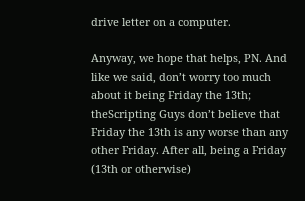drive letter on a computer.

Anyway, we hope that helps, PN. And like we said, don’t worry too much about it being Friday the 13th; theScripting Guys don’t believe that Friday the 13th is any worse than any other Friday. After all, being a Friday (13th or otherwise)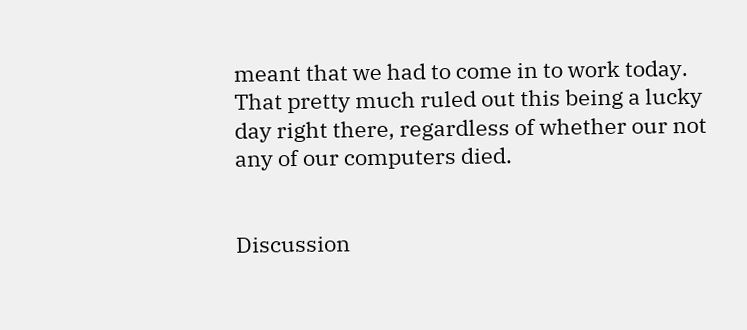meant that we had to come in to work today. That pretty much ruled out this being a lucky day right there, regardless of whether our not any of our computers died.


Discussion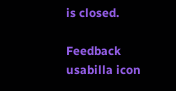is closed.

Feedback usabilla icon